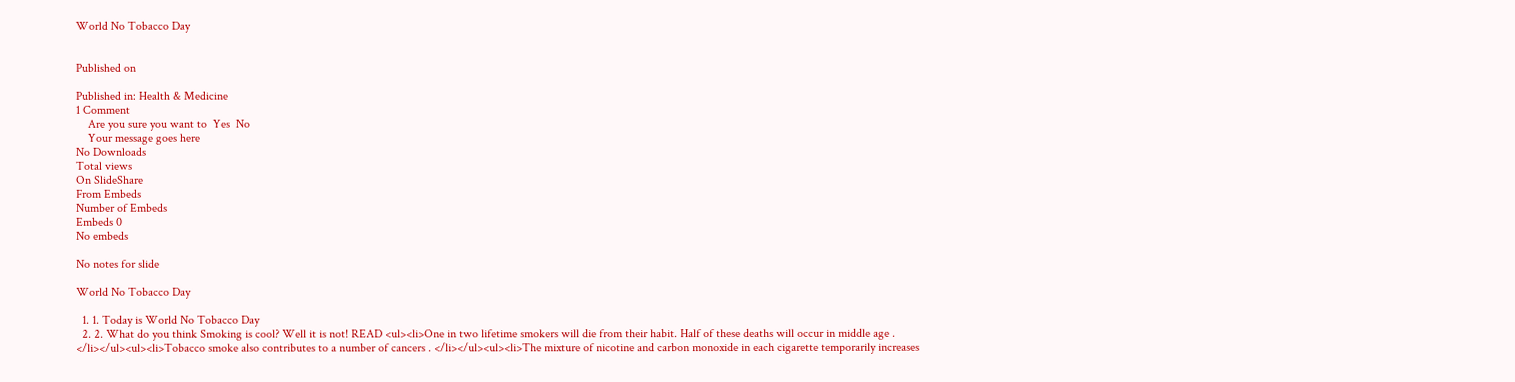World No Tobacco Day


Published on

Published in: Health & Medicine
1 Comment
    Are you sure you want to  Yes  No
    Your message goes here
No Downloads
Total views
On SlideShare
From Embeds
Number of Embeds
Embeds 0
No embeds

No notes for slide

World No Tobacco Day

  1. 1. Today is World No Tobacco Day
  2. 2. What do you think Smoking is cool? Well it is not! READ <ul><li>One in two lifetime smokers will die from their habit. Half of these deaths will occur in middle age . </li></ul><ul><li>Tobacco smoke also contributes to a number of cancers . </li></ul><ul><li>The mixture of nicotine and carbon monoxide in each cigarette temporarily increases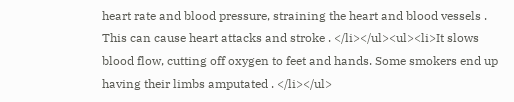heart rate and blood pressure, straining the heart and blood vessels . This can cause heart attacks and stroke . </li></ul><ul><li>It slows blood flow, cutting off oxygen to feet and hands. Some smokers end up having their limbs amputated . </li></ul>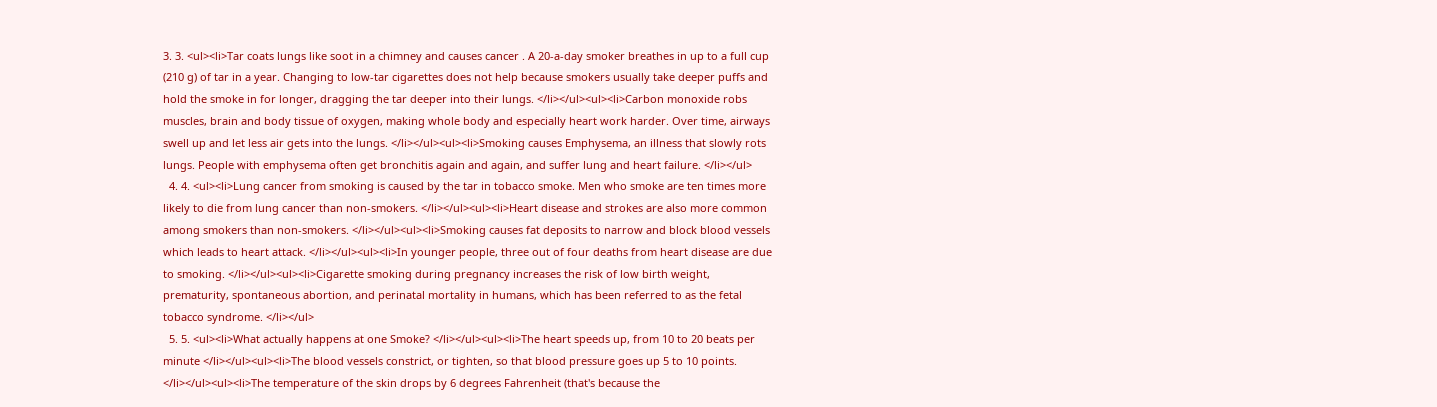3. 3. <ul><li>Tar coats lungs like soot in a chimney and causes cancer . A 20-a-day smoker breathes in up to a full cup (210 g) of tar in a year. Changing to low-tar cigarettes does not help because smokers usually take deeper puffs and hold the smoke in for longer, dragging the tar deeper into their lungs. </li></ul><ul><li>Carbon monoxide robs muscles, brain and body tissue of oxygen, making whole body and especially heart work harder. Over time, airways swell up and let less air gets into the lungs. </li></ul><ul><li>Smoking causes Emphysema, an illness that slowly rots lungs. People with emphysema often get bronchitis again and again, and suffer lung and heart failure. </li></ul>
  4. 4. <ul><li>Lung cancer from smoking is caused by the tar in tobacco smoke. Men who smoke are ten times more likely to die from lung cancer than non-smokers. </li></ul><ul><li>Heart disease and strokes are also more common among smokers than non-smokers. </li></ul><ul><li>Smoking causes fat deposits to narrow and block blood vessels which leads to heart attack. </li></ul><ul><li>In younger people, three out of four deaths from heart disease are due to smoking. </li></ul><ul><li>Cigarette smoking during pregnancy increases the risk of low birth weight, prematurity, spontaneous abortion, and perinatal mortality in humans, which has been referred to as the fetal tobacco syndrome. </li></ul>
  5. 5. <ul><li>What actually happens at one Smoke? </li></ul><ul><li>The heart speeds up, from 10 to 20 beats per minute </li></ul><ul><li>The blood vessels constrict, or tighten, so that blood pressure goes up 5 to 10 points. </li></ul><ul><li>The temperature of the skin drops by 6 degrees Fahrenheit (that's because the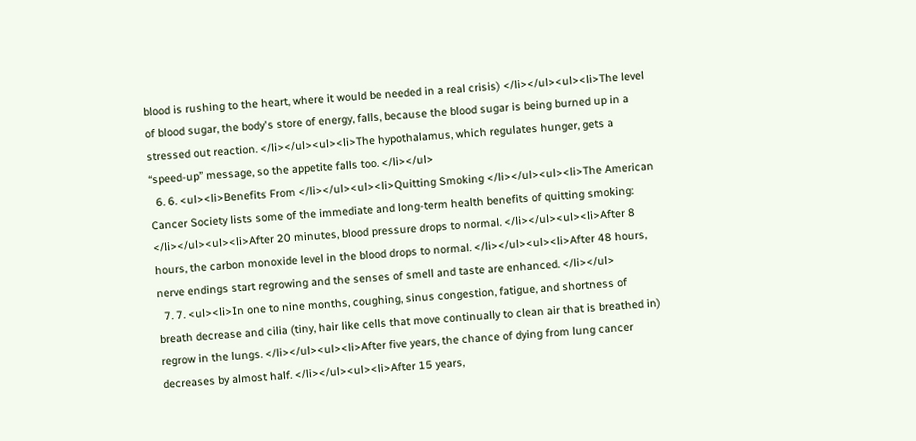blood is rushing to the heart, where it would be needed in a real crisis) </li></ul><ul><li>The level of blood sugar, the body's store of energy, falls, because the blood sugar is being burned up in a stressed out reaction. </li></ul><ul><li>The hypothalamus, which regulates hunger, gets a “speed-up” message, so the appetite falls too. </li></ul>
  6. 6. <ul><li>Benefits From </li></ul><ul><li>Quitting Smoking </li></ul><ul><li>The American Cancer Society lists some of the immediate and long-term health benefits of quitting smoking: </li></ul><ul><li>After 20 minutes, blood pressure drops to normal. </li></ul><ul><li>After 8 hours, the carbon monoxide level in the blood drops to normal. </li></ul><ul><li>After 48 hours, nerve endings start regrowing and the senses of smell and taste are enhanced. </li></ul>
  7. 7. <ul><li>In one to nine months, coughing, sinus congestion, fatigue, and shortness of breath decrease and cilia (tiny, hair like cells that move continually to clean air that is breathed in) regrow in the lungs. </li></ul><ul><li>After five years, the chance of dying from lung cancer decreases by almost half. </li></ul><ul><li>After 15 years,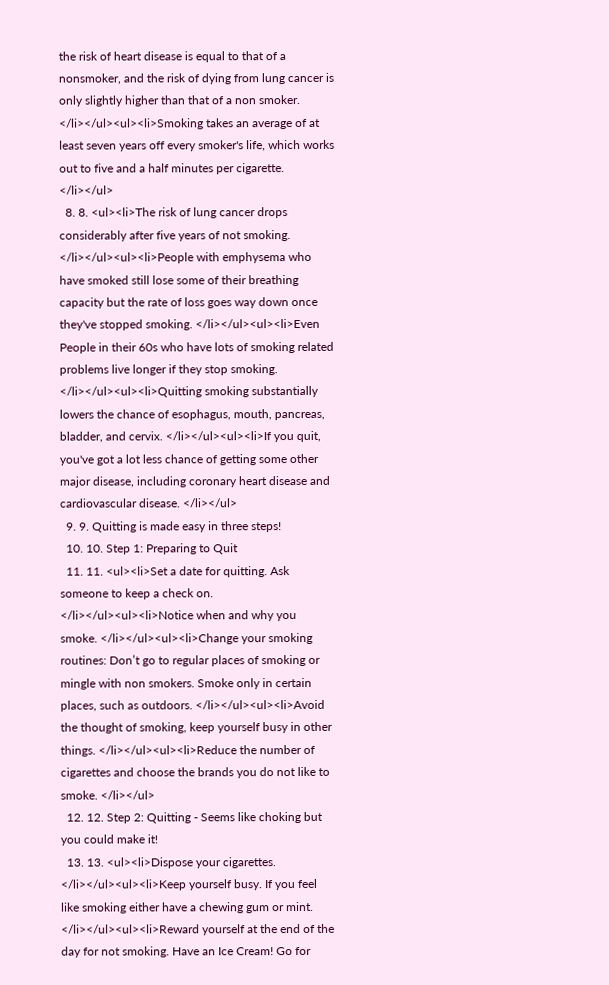the risk of heart disease is equal to that of a nonsmoker, and the risk of dying from lung cancer is only slightly higher than that of a non smoker. </li></ul><ul><li>Smoking takes an average of at least seven years off every smoker's life, which works out to five and a half minutes per cigarette. </li></ul>
  8. 8. <ul><li>The risk of lung cancer drops considerably after five years of not smoking. </li></ul><ul><li>People with emphysema who have smoked still lose some of their breathing capacity but the rate of loss goes way down once they've stopped smoking. </li></ul><ul><li>Even People in their 60s who have lots of smoking related problems live longer if they stop smoking. </li></ul><ul><li>Quitting smoking substantially lowers the chance of esophagus, mouth, pancreas, bladder, and cervix. </li></ul><ul><li>If you quit, you've got a lot less chance of getting some other major disease, including coronary heart disease and cardiovascular disease. </li></ul>
  9. 9. Quitting is made easy in three steps!
  10. 10. Step 1: Preparing to Quit
  11. 11. <ul><li>Set a date for quitting. Ask someone to keep a check on. </li></ul><ul><li>Notice when and why you smoke. </li></ul><ul><li>Change your smoking routines: Don’t go to regular places of smoking or mingle with non smokers. Smoke only in certain places, such as outdoors. </li></ul><ul><li>Avoid the thought of smoking, keep yourself busy in other things. </li></ul><ul><li>Reduce the number of cigarettes and choose the brands you do not like to smoke. </li></ul>
  12. 12. Step 2: Quitting - Seems like choking but you could make it!
  13. 13. <ul><li>Dispose your cigarettes. </li></ul><ul><li>Keep yourself busy. If you feel like smoking either have a chewing gum or mint. </li></ul><ul><li>Reward yourself at the end of the day for not smoking. Have an Ice Cream! Go for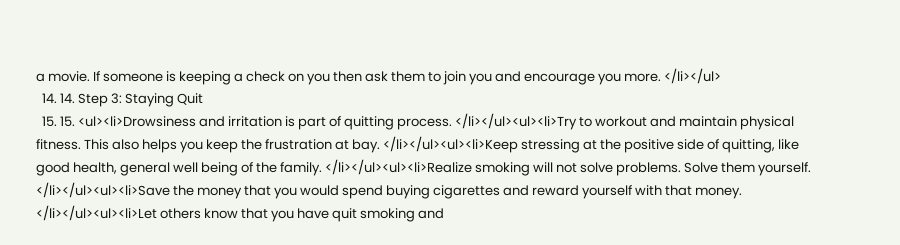a movie. If someone is keeping a check on you then ask them to join you and encourage you more. </li></ul>
  14. 14. Step 3: Staying Quit
  15. 15. <ul><li>Drowsiness and irritation is part of quitting process. </li></ul><ul><li>Try to workout and maintain physical fitness. This also helps you keep the frustration at bay. </li></ul><ul><li>Keep stressing at the positive side of quitting, like good health, general well being of the family. </li></ul><ul><li>Realize smoking will not solve problems. Solve them yourself. </li></ul><ul><li>Save the money that you would spend buying cigarettes and reward yourself with that money. </li></ul><ul><li>Let others know that you have quit smoking and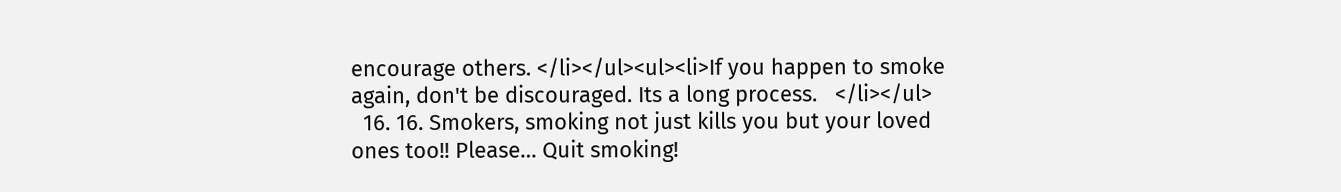encourage others. </li></ul><ul><li>If you happen to smoke again, don't be discouraged. Its a long process.   </li></ul>
  16. 16. Smokers, smoking not just kills you but your loved ones too!! Please… Quit smoking!